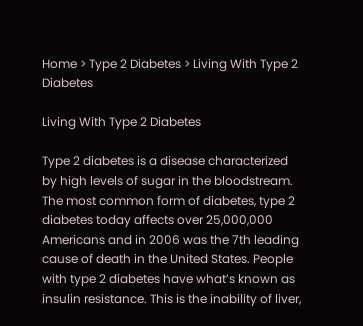Home > Type 2 Diabetes > Living With Type 2 Diabetes

Living With Type 2 Diabetes

Type 2 diabetes is a disease characterized by high levels of sugar in the bloodstream. The most common form of diabetes, type 2 diabetes today affects over 25,000,000 Americans and in 2006 was the 7th leading cause of death in the United States. People with type 2 diabetes have what’s known as insulin resistance. This is the inability of liver,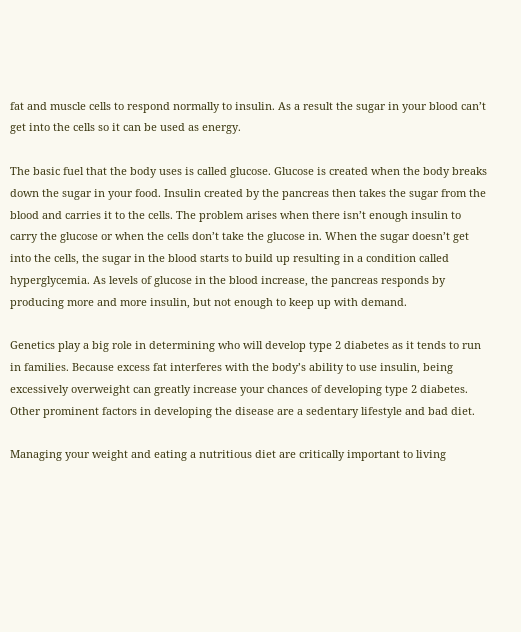fat and muscle cells to respond normally to insulin. As a result the sugar in your blood can’t get into the cells so it can be used as energy.

The basic fuel that the body uses is called glucose. Glucose is created when the body breaks down the sugar in your food. Insulin created by the pancreas then takes the sugar from the blood and carries it to the cells. The problem arises when there isn’t enough insulin to carry the glucose or when the cells don’t take the glucose in. When the sugar doesn’t get into the cells, the sugar in the blood starts to build up resulting in a condition called hyperglycemia. As levels of glucose in the blood increase, the pancreas responds by producing more and more insulin, but not enough to keep up with demand.

Genetics play a big role in determining who will develop type 2 diabetes as it tends to run in families. Because excess fat interferes with the body’s ability to use insulin, being excessively overweight can greatly increase your chances of developing type 2 diabetes. Other prominent factors in developing the disease are a sedentary lifestyle and bad diet.

Managing your weight and eating a nutritious diet are critically important to living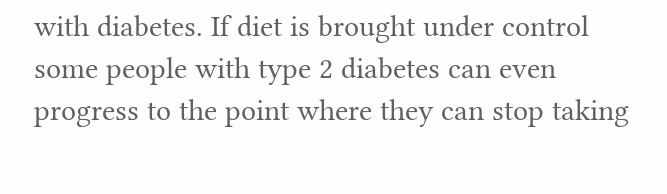with diabetes. If diet is brought under control some people with type 2 diabetes can even progress to the point where they can stop taking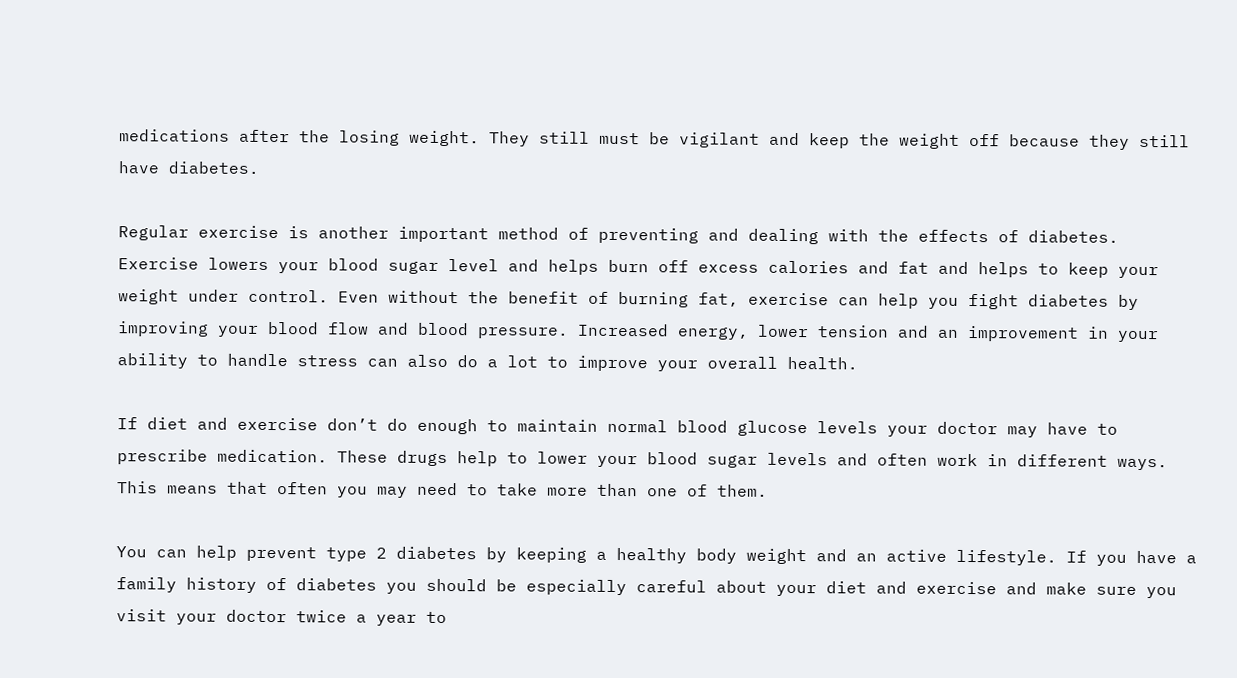medications after the losing weight. They still must be vigilant and keep the weight off because they still have diabetes.

Regular exercise is another important method of preventing and dealing with the effects of diabetes. Exercise lowers your blood sugar level and helps burn off excess calories and fat and helps to keep your weight under control. Even without the benefit of burning fat, exercise can help you fight diabetes by improving your blood flow and blood pressure. Increased energy, lower tension and an improvement in your ability to handle stress can also do a lot to improve your overall health.

If diet and exercise don’t do enough to maintain normal blood glucose levels your doctor may have to prescribe medication. These drugs help to lower your blood sugar levels and often work in different ways. This means that often you may need to take more than one of them.

You can help prevent type 2 diabetes by keeping a healthy body weight and an active lifestyle. If you have a family history of diabetes you should be especially careful about your diet and exercise and make sure you visit your doctor twice a year to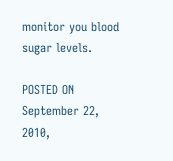monitor you blood sugar levels.

POSTED ON September 22, 2010,